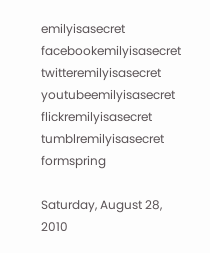emilyisasecret facebookemilyisasecret twitteremilyisasecret youtubeemilyisasecret flickremilyisasecret tumblremilyisasecret formspring

Saturday, August 28, 2010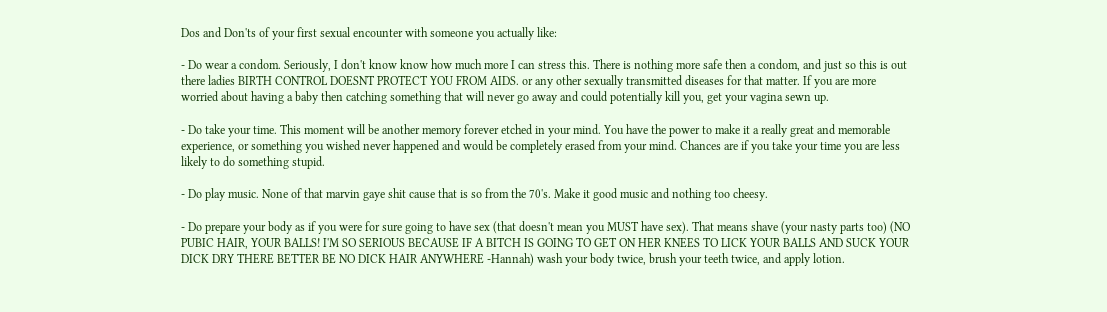Dos and Don'ts of your first sexual encounter with someone you actually like:

- Do wear a condom. Seriously, I don't know know how much more I can stress this. There is nothing more safe then a condom, and just so this is out there ladies BIRTH CONTROL DOESNT PROTECT YOU FROM AIDS. or any other sexually transmitted diseases for that matter. If you are more worried about having a baby then catching something that will never go away and could potentially kill you, get your vagina sewn up.

- Do take your time. This moment will be another memory forever etched in your mind. You have the power to make it a really great and memorable experience, or something you wished never happened and would be completely erased from your mind. Chances are if you take your time you are less likely to do something stupid.

- Do play music. None of that marvin gaye shit cause that is so from the 70's. Make it good music and nothing too cheesy.

- Do prepare your body as if you were for sure going to have sex (that doesn't mean you MUST have sex). That means shave (your nasty parts too) (NO PUBIC HAIR, YOUR BALLS! I'M SO SERIOUS BECAUSE IF A BITCH IS GOING TO GET ON HER KNEES TO LICK YOUR BALLS AND SUCK YOUR DICK DRY THERE BETTER BE NO DICK HAIR ANYWHERE -Hannah) wash your body twice, brush your teeth twice, and apply lotion.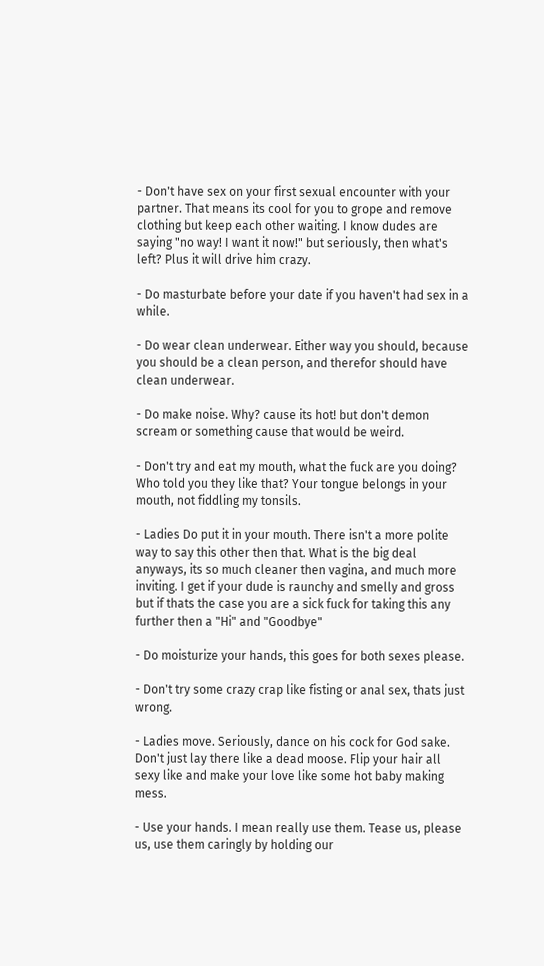- Don't have sex on your first sexual encounter with your partner. That means its cool for you to grope and remove clothing but keep each other waiting. I know dudes are saying "no way! I want it now!" but seriously, then what's left? Plus it will drive him crazy.

- Do masturbate before your date if you haven't had sex in a while.

- Do wear clean underwear. Either way you should, because you should be a clean person, and therefor should have clean underwear.

- Do make noise. Why? cause its hot! but don't demon scream or something cause that would be weird.

- Don't try and eat my mouth, what the fuck are you doing? Who told you they like that? Your tongue belongs in your mouth, not fiddling my tonsils.

- Ladies Do put it in your mouth. There isn't a more polite way to say this other then that. What is the big deal anyways, its so much cleaner then vagina, and much more inviting. I get if your dude is raunchy and smelly and gross but if thats the case you are a sick fuck for taking this any further then a "Hi" and "Goodbye"

- Do moisturize your hands, this goes for both sexes please.

- Don't try some crazy crap like fisting or anal sex, thats just wrong.

- Ladies move. Seriously, dance on his cock for God sake. Don't just lay there like a dead moose. Flip your hair all sexy like and make your love like some hot baby making mess.

- Use your hands. I mean really use them. Tease us, please us, use them caringly by holding our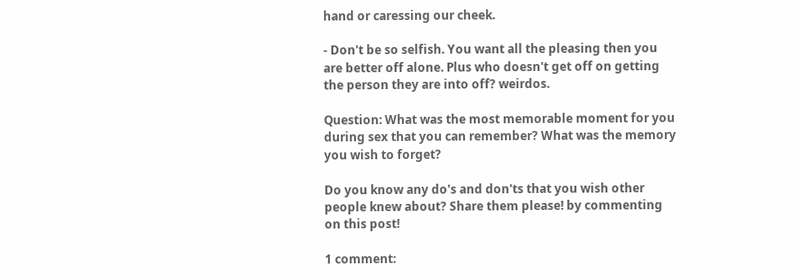hand or caressing our cheek.

- Don't be so selfish. You want all the pleasing then you are better off alone. Plus who doesn't get off on getting the person they are into off? weirdos.

Question: What was the most memorable moment for you during sex that you can remember? What was the memory you wish to forget?

Do you know any do's and don'ts that you wish other people knew about? Share them please! by commenting on this post!

1 comment: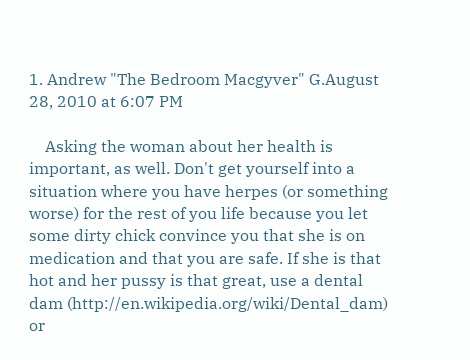1. Andrew "The Bedroom Macgyver" G.August 28, 2010 at 6:07 PM

    Asking the woman about her health is important, as well. Don't get yourself into a situation where you have herpes (or something worse) for the rest of you life because you let some dirty chick convince you that she is on medication and that you are safe. If she is that hot and her pussy is that great, use a dental dam (http://en.wikipedia.org/wiki/Dental_dam) or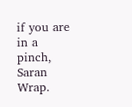if you are in a pinch, Saran Wrap.